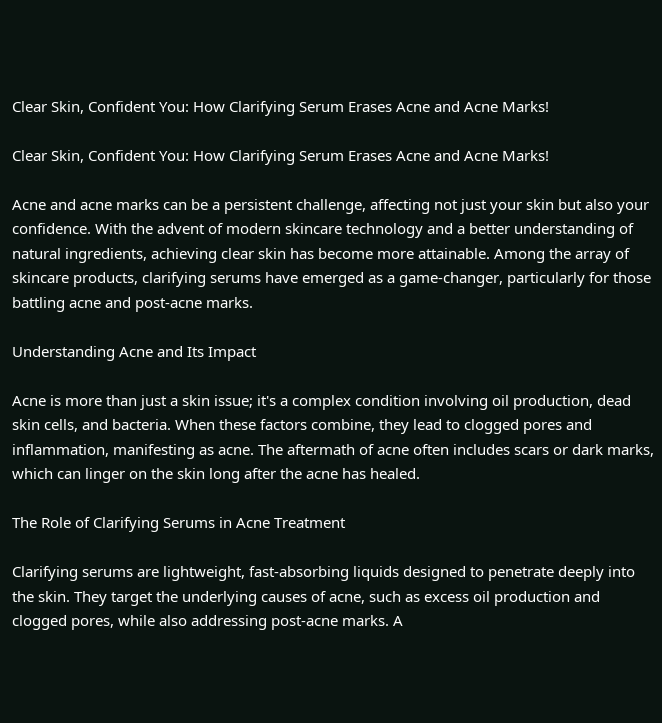Clear Skin, Confident You: How Clarifying Serum Erases Acne and Acne Marks!

Clear Skin, Confident You: How Clarifying Serum Erases Acne and Acne Marks!

Acne and acne marks can be a persistent challenge, affecting not just your skin but also your confidence. With the advent of modern skincare technology and a better understanding of natural ingredients, achieving clear skin has become more attainable. Among the array of skincare products, clarifying serums have emerged as a game-changer, particularly for those battling acne and post-acne marks.

Understanding Acne and Its Impact

Acne is more than just a skin issue; it's a complex condition involving oil production, dead skin cells, and bacteria. When these factors combine, they lead to clogged pores and inflammation, manifesting as acne. The aftermath of acne often includes scars or dark marks, which can linger on the skin long after the acne has healed.

The Role of Clarifying Serums in Acne Treatment

Clarifying serums are lightweight, fast-absorbing liquids designed to penetrate deeply into the skin. They target the underlying causes of acne, such as excess oil production and clogged pores, while also addressing post-acne marks. A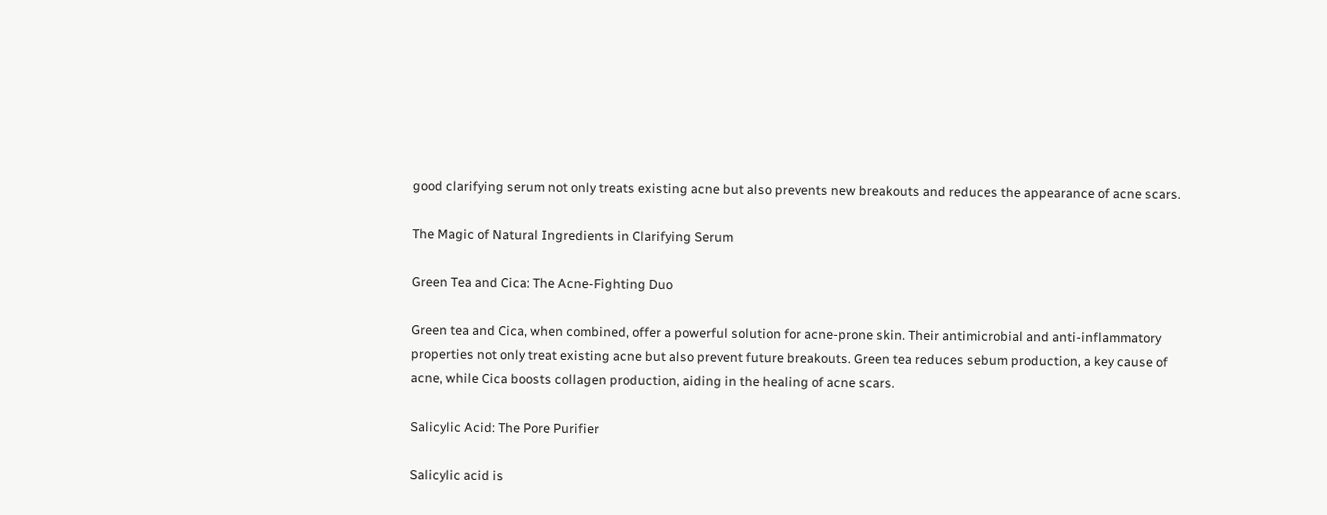good clarifying serum not only treats existing acne but also prevents new breakouts and reduces the appearance of acne scars.

The Magic of Natural Ingredients in Clarifying Serum

Green Tea and Cica: The Acne-Fighting Duo

Green tea and Cica, when combined, offer a powerful solution for acne-prone skin. Their antimicrobial and anti-inflammatory properties not only treat existing acne but also prevent future breakouts. Green tea reduces sebum production, a key cause of acne, while Cica boosts collagen production, aiding in the healing of acne scars.

Salicylic Acid: The Pore Purifier

Salicylic acid is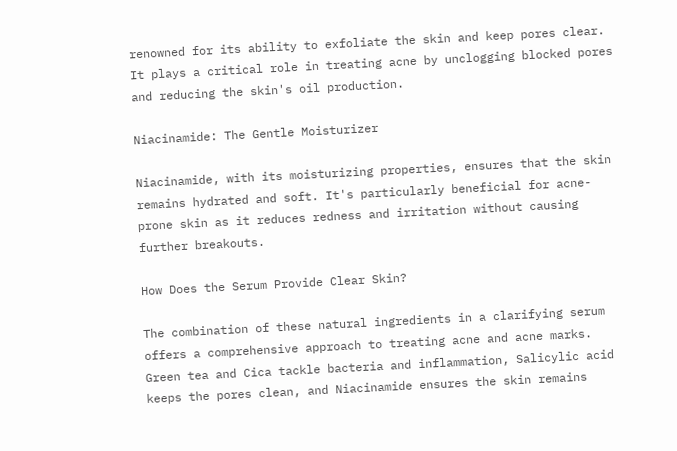renowned for its ability to exfoliate the skin and keep pores clear. It plays a critical role in treating acne by unclogging blocked pores and reducing the skin's oil production.

Niacinamide: The Gentle Moisturizer

Niacinamide, with its moisturizing properties, ensures that the skin remains hydrated and soft. It's particularly beneficial for acne-prone skin as it reduces redness and irritation without causing further breakouts.

How Does the Serum Provide Clear Skin?

The combination of these natural ingredients in a clarifying serum offers a comprehensive approach to treating acne and acne marks. Green tea and Cica tackle bacteria and inflammation, Salicylic acid keeps the pores clean, and Niacinamide ensures the skin remains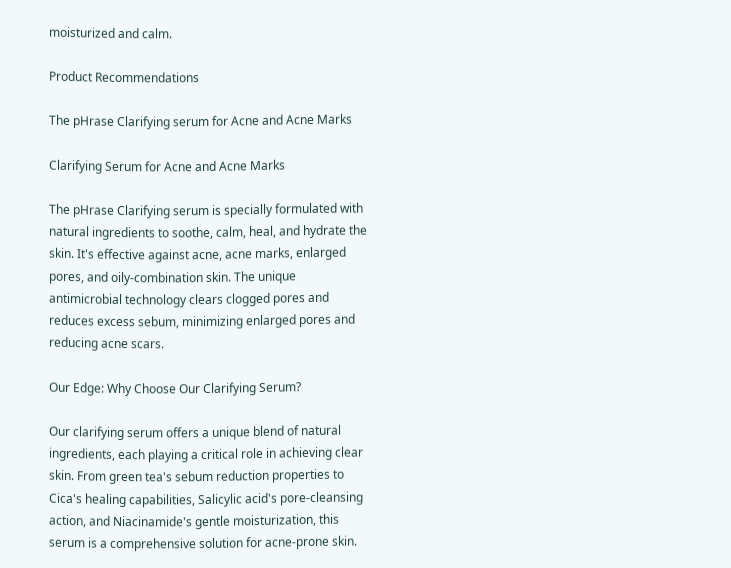moisturized and calm.

Product Recommendations

The pHrase Clarifying serum for Acne and Acne Marks

Clarifying Serum for Acne and Acne Marks

The pHrase Clarifying serum is specially formulated with natural ingredients to soothe, calm, heal, and hydrate the skin. It's effective against acne, acne marks, enlarged pores, and oily-combination skin. The unique antimicrobial technology clears clogged pores and reduces excess sebum, minimizing enlarged pores and reducing acne scars.

Our Edge: Why Choose Our Clarifying Serum?

Our clarifying serum offers a unique blend of natural ingredients, each playing a critical role in achieving clear skin. From green tea's sebum reduction properties to Cica's healing capabilities, Salicylic acid's pore-cleansing action, and Niacinamide's gentle moisturization, this serum is a comprehensive solution for acne-prone skin.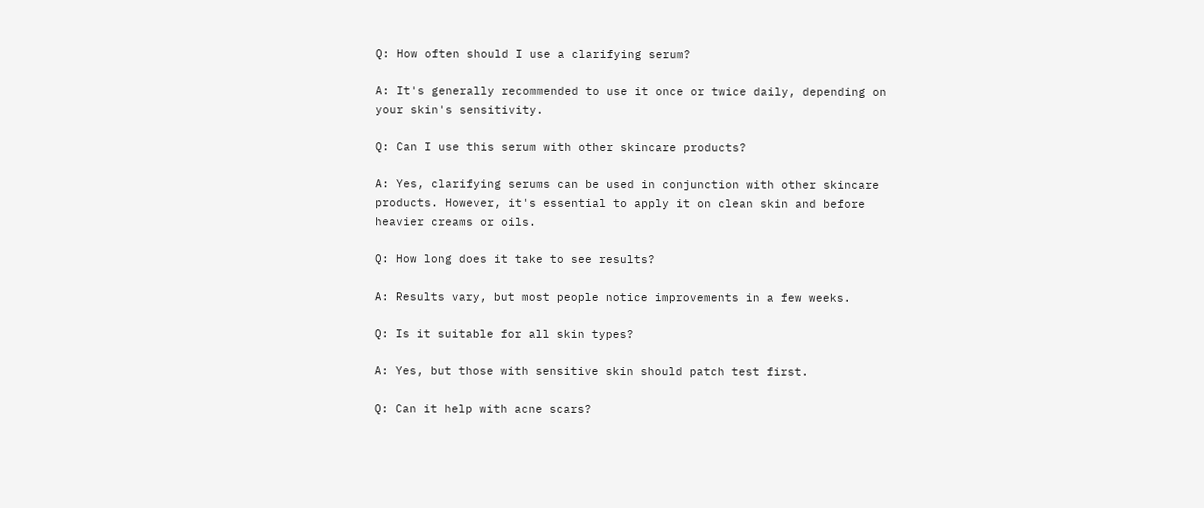Q: How often should I use a clarifying serum?

A: It's generally recommended to use it once or twice daily, depending on your skin's sensitivity.

Q: Can I use this serum with other skincare products?

A: Yes, clarifying serums can be used in conjunction with other skincare products. However, it's essential to apply it on clean skin and before heavier creams or oils.

Q: How long does it take to see results?

A: Results vary, but most people notice improvements in a few weeks.

Q: Is it suitable for all skin types?

A: Yes, but those with sensitive skin should patch test first.

Q: Can it help with acne scars?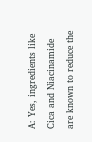A: Yes, ingredients like Cica and Niacinamide are known to reduce the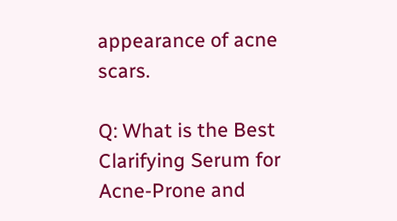appearance of acne scars.

Q: What is the Best Clarifying Serum for Acne-Prone and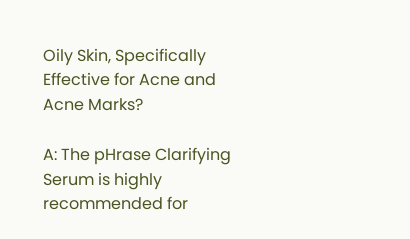Oily Skin, Specifically Effective for Acne and Acne Marks?

A: The pHrase Clarifying Serum is highly recommended for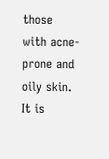those with acne-prone and oily skin. It is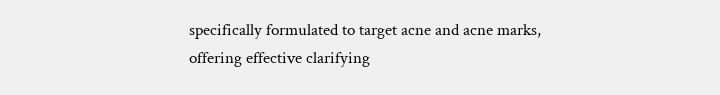specifically formulated to target acne and acne marks, offering effective clarifying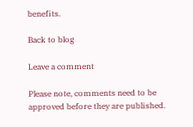benefits.

Back to blog

Leave a comment

Please note, comments need to be approved before they are published.